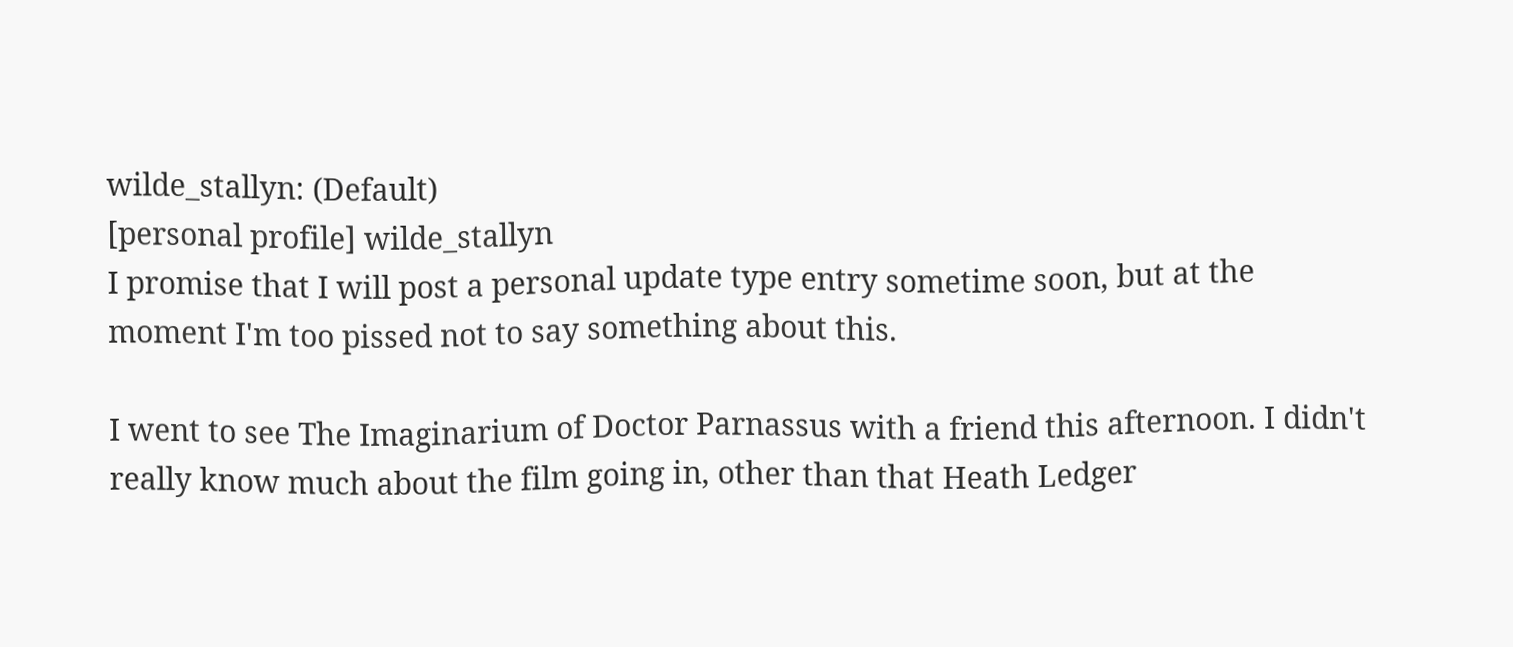wilde_stallyn: (Default)
[personal profile] wilde_stallyn
I promise that I will post a personal update type entry sometime soon, but at the moment I'm too pissed not to say something about this.

I went to see The Imaginarium of Doctor Parnassus with a friend this afternoon. I didn't really know much about the film going in, other than that Heath Ledger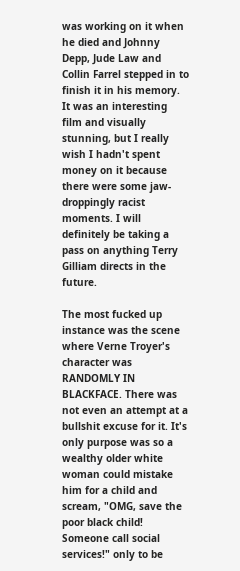was working on it when he died and Johnny Depp, Jude Law and Collin Farrel stepped in to finish it in his memory. It was an interesting film and visually stunning, but I really wish I hadn't spent money on it because there were some jaw-droppingly racist moments. I will definitely be taking a pass on anything Terry Gilliam directs in the future.

The most fucked up instance was the scene where Verne Troyer's character was RANDOMLY IN BLACKFACE. There was not even an attempt at a bullshit excuse for it. It's only purpose was so a wealthy older white woman could mistake him for a child and scream, "OMG, save the poor black child! Someone call social services!" only to be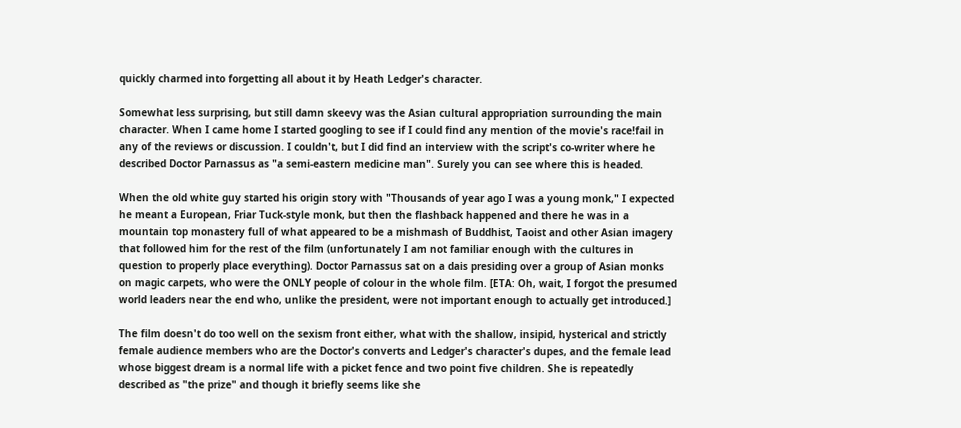quickly charmed into forgetting all about it by Heath Ledger's character.

Somewhat less surprising, but still damn skeevy was the Asian cultural appropriation surrounding the main character. When I came home I started googling to see if I could find any mention of the movie's race!fail in any of the reviews or discussion. I couldn't, but I did find an interview with the script's co-writer where he described Doctor Parnassus as "a semi-eastern medicine man". Surely you can see where this is headed.

When the old white guy started his origin story with "Thousands of year ago I was a young monk," I expected he meant a European, Friar Tuck-style monk, but then the flashback happened and there he was in a mountain top monastery full of what appeared to be a mishmash of Buddhist, Taoist and other Asian imagery that followed him for the rest of the film (unfortunately I am not familiar enough with the cultures in question to properly place everything). Doctor Parnassus sat on a dais presiding over a group of Asian monks on magic carpets, who were the ONLY people of colour in the whole film. [ETA: Oh, wait, I forgot the presumed world leaders near the end who, unlike the president, were not important enough to actually get introduced.]

The film doesn't do too well on the sexism front either, what with the shallow, insipid, hysterical and strictly female audience members who are the Doctor's converts and Ledger's character's dupes, and the female lead whose biggest dream is a normal life with a picket fence and two point five children. She is repeatedly described as "the prize" and though it briefly seems like she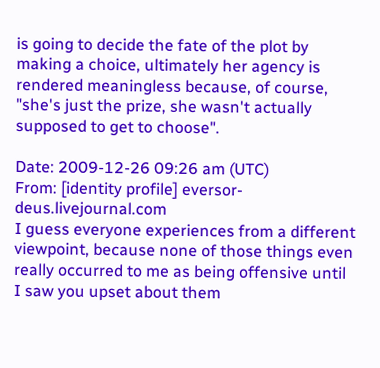is going to decide the fate of the plot by making a choice, ultimately her agency is rendered meaningless because, of course, "she's just the prize, she wasn't actually supposed to get to choose".

Date: 2009-12-26 09:26 am (UTC)
From: [identity profile] eversor-deus.livejournal.com
I guess everyone experiences from a different viewpoint, because none of those things even really occurred to me as being offensive until I saw you upset about them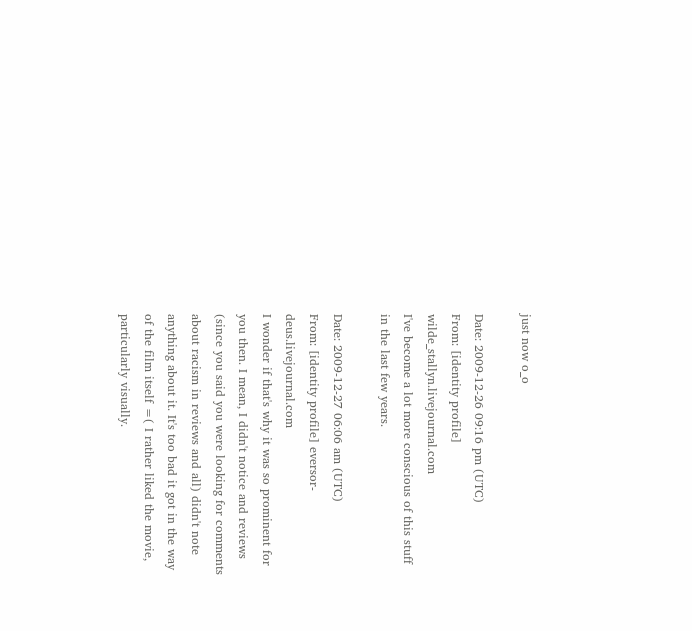just now o_o

Date: 2009-12-26 09:16 pm (UTC)
From: [identity profile] wilde_stallyn.livejournal.com
I've become a lot more conscious of this stuff in the last few years.

Date: 2009-12-27 06:06 am (UTC)
From: [identity profile] eversor-deus.livejournal.com
I wonder if that's why it was so prominent for you then. I mean, I didn't notice and reviews (since you said you were looking for comments about racism in reviews and all) didn't note anything about it. It's too bad it got in the way of the film itself =( I rather liked the movie, particularly visually.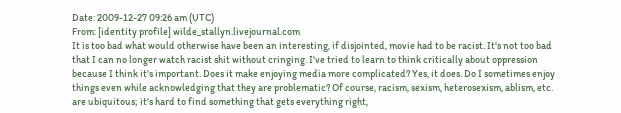Date: 2009-12-27 09:26 am (UTC)
From: [identity profile] wilde_stallyn.livejournal.com
It is too bad what would otherwise have been an interesting, if disjointed, movie had to be racist. It's not too bad that I can no longer watch racist shit without cringing. I've tried to learn to think critically about oppression because I think it's important. Does it make enjoying media more complicated? Yes, it does. Do I sometimes enjoy things even while acknowledging that they are problematic? Of course, racism, sexism, heterosexism, ablism, etc. are ubiquitous; it's hard to find something that gets everything right,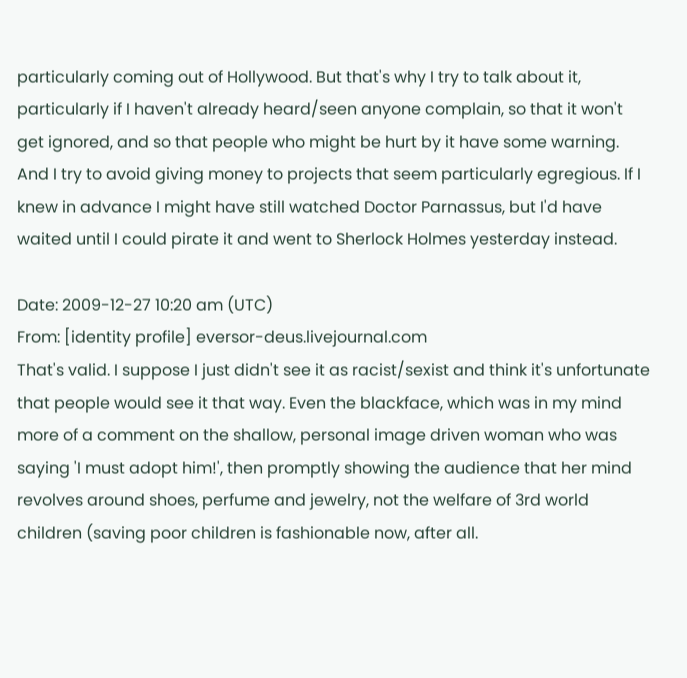particularly coming out of Hollywood. But that's why I try to talk about it, particularly if I haven't already heard/seen anyone complain, so that it won't get ignored, and so that people who might be hurt by it have some warning. And I try to avoid giving money to projects that seem particularly egregious. If I knew in advance I might have still watched Doctor Parnassus, but I'd have waited until I could pirate it and went to Sherlock Holmes yesterday instead.

Date: 2009-12-27 10:20 am (UTC)
From: [identity profile] eversor-deus.livejournal.com
That's valid. I suppose I just didn't see it as racist/sexist and think it's unfortunate that people would see it that way. Even the blackface, which was in my mind more of a comment on the shallow, personal image driven woman who was saying 'I must adopt him!', then promptly showing the audience that her mind revolves around shoes, perfume and jewelry, not the welfare of 3rd world children (saving poor children is fashionable now, after all.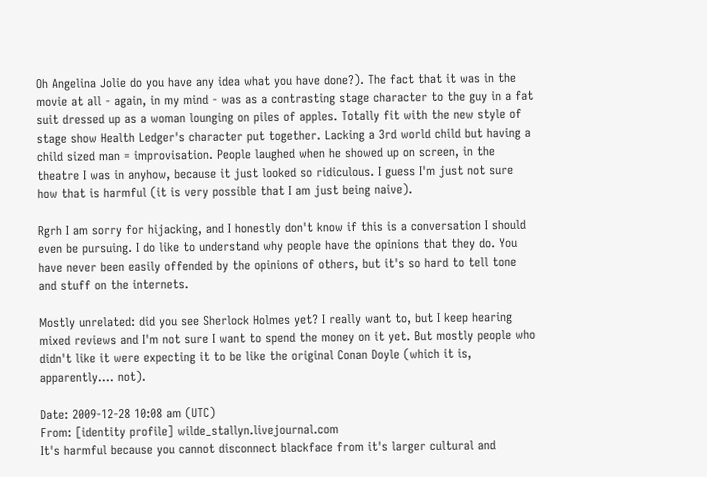Oh Angelina Jolie do you have any idea what you have done?). The fact that it was in the movie at all - again, in my mind - was as a contrasting stage character to the guy in a fat suit dressed up as a woman lounging on piles of apples. Totally fit with the new style of stage show Health Ledger's character put together. Lacking a 3rd world child but having a child sized man = improvisation. People laughed when he showed up on screen, in the theatre I was in anyhow, because it just looked so ridiculous. I guess I'm just not sure how that is harmful (it is very possible that I am just being naive).

Rgrh I am sorry for hijacking, and I honestly don't know if this is a conversation I should even be pursuing. I do like to understand why people have the opinions that they do. You have never been easily offended by the opinions of others, but it's so hard to tell tone and stuff on the internets.

Mostly unrelated: did you see Sherlock Holmes yet? I really want to, but I keep hearing mixed reviews and I'm not sure I want to spend the money on it yet. But mostly people who didn't like it were expecting it to be like the original Conan Doyle (which it is, apparently.... not).

Date: 2009-12-28 10:08 am (UTC)
From: [identity profile] wilde_stallyn.livejournal.com
It's harmful because you cannot disconnect blackface from it's larger cultural and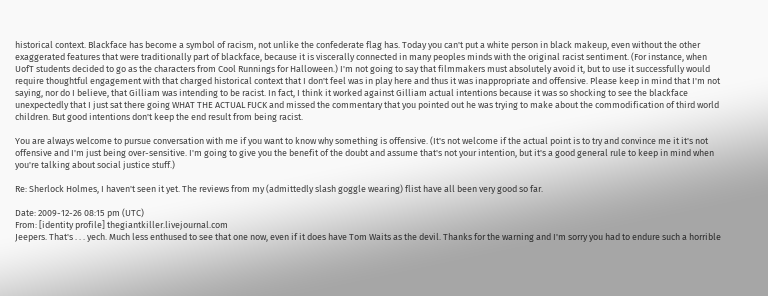historical context. Blackface has become a symbol of racism, not unlike the confederate flag has. Today you can't put a white person in black makeup, even without the other exaggerated features that were traditionally part of blackface, because it is viscerally connected in many peoples minds with the original racist sentiment. (For instance, when UofT students decided to go as the characters from Cool Runnings for Halloween.) I'm not going to say that filmmakers must absolutely avoid it, but to use it successfully would require thoughtful engagement with that charged historical context that I don't feel was in play here and thus it was inappropriate and offensive. Please keep in mind that I'm not saying, nor do I believe, that Gilliam was intending to be racist. In fact, I think it worked against Gilliam actual intentions because it was so shocking to see the blackface unexpectedly that I just sat there going WHAT THE ACTUAL FUCK and missed the commentary that you pointed out he was trying to make about the commodification of third world children. But good intentions don't keep the end result from being racist.

You are always welcome to pursue conversation with me if you want to know why something is offensive. (It's not welcome if the actual point is to try and convince me it it's not offensive and I'm just being over-sensitive. I'm going to give you the benefit of the doubt and assume that's not your intention, but it's a good general rule to keep in mind when you're talking about social justice stuff.)

Re: Sherlock Holmes, I haven't seen it yet. The reviews from my (admittedly slash goggle wearing) flist have all been very good so far.

Date: 2009-12-26 08:15 pm (UTC)
From: [identity profile] thegiantkiller.livejournal.com
Jeepers. That's . . . yech. Much less enthused to see that one now, even if it does have Tom Waits as the devil. Thanks for the warning and I'm sorry you had to endure such a horrible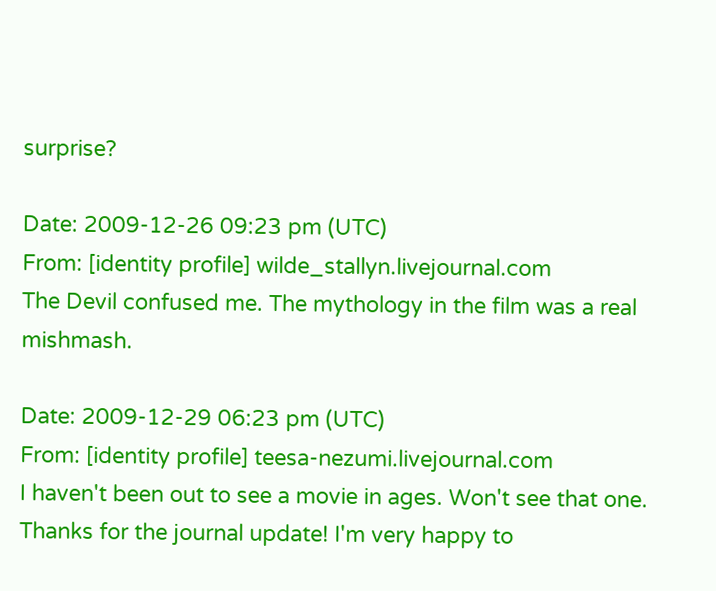surprise?

Date: 2009-12-26 09:23 pm (UTC)
From: [identity profile] wilde_stallyn.livejournal.com
The Devil confused me. The mythology in the film was a real mishmash.

Date: 2009-12-29 06:23 pm (UTC)
From: [identity profile] teesa-nezumi.livejournal.com
I haven't been out to see a movie in ages. Won't see that one. Thanks for the journal update! I'm very happy to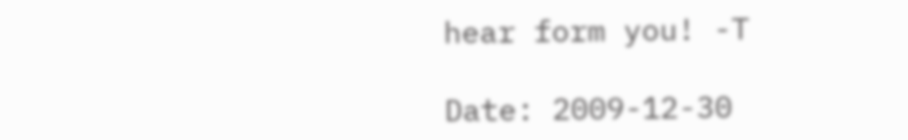hear form you! -T

Date: 2009-12-30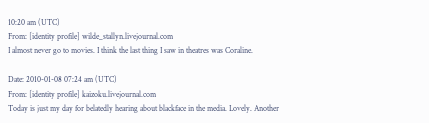10:20 am (UTC)
From: [identity profile] wilde_stallyn.livejournal.com
I almost never go to movies. I think the last thing I saw in theatres was Coraline.

Date: 2010-01-08 07:24 am (UTC)
From: [identity profile] kaizoku.livejournal.com
Today is just my day for belatedly hearing about blackface in the media. Lovely. Another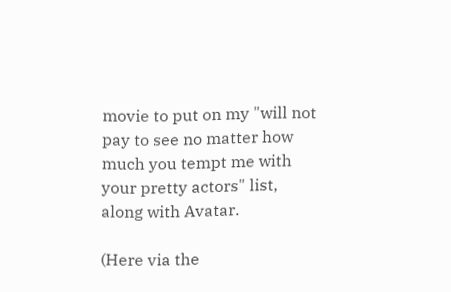movie to put on my "will not pay to see no matter how much you tempt me with your pretty actors" list, along with Avatar.

(Here via the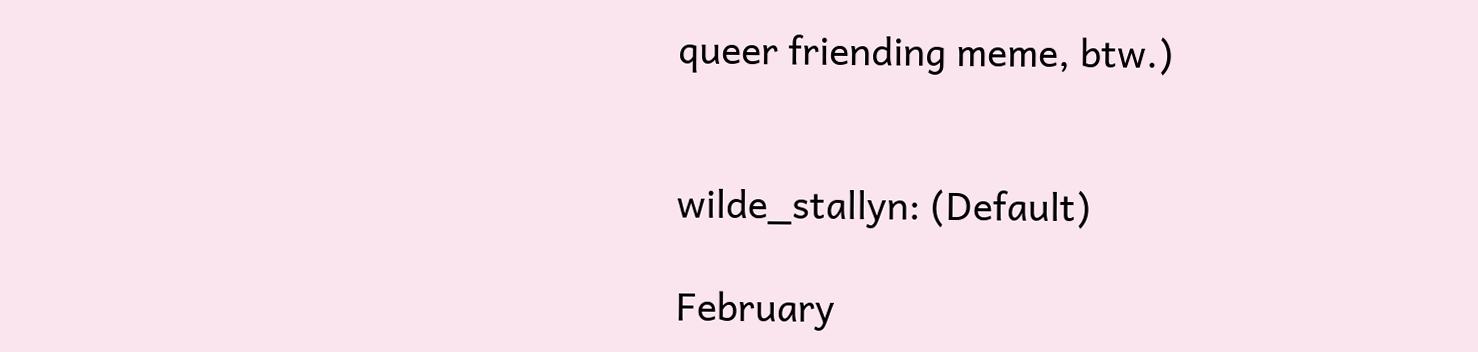queer friending meme, btw.)


wilde_stallyn: (Default)

February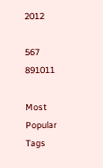2012

567 891011

Most Popular Tags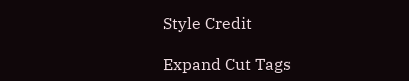Style Credit

Expand Cut Tags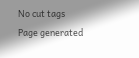No cut tags
Page generated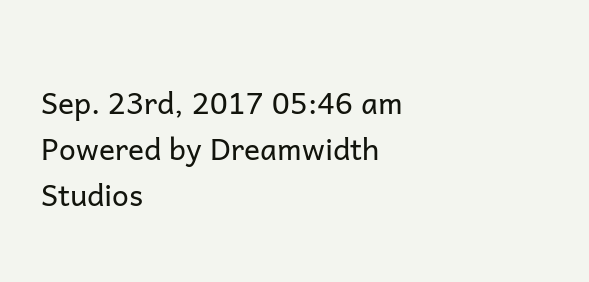Sep. 23rd, 2017 05:46 am
Powered by Dreamwidth Studios